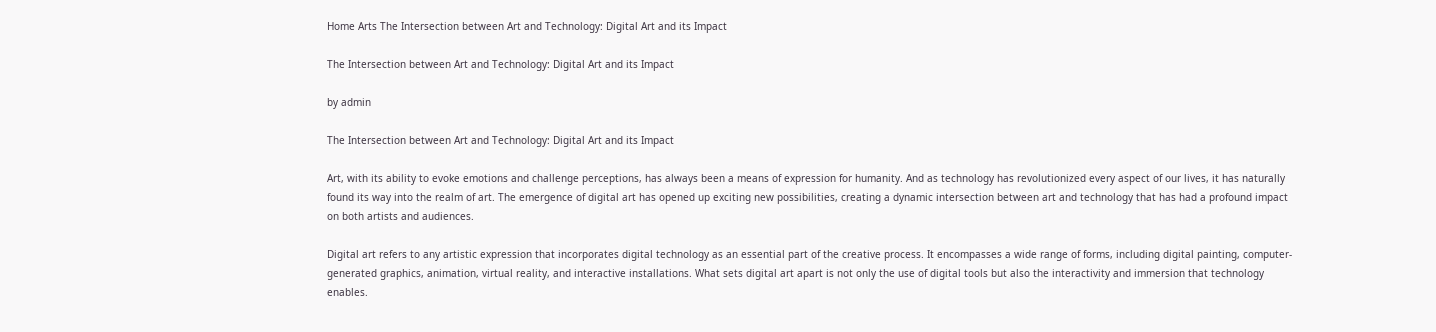Home Arts The Intersection between Art and Technology: Digital Art and its Impact

The Intersection between Art and Technology: Digital Art and its Impact

by admin

The Intersection between Art and Technology: Digital Art and its Impact

Art, with its ability to evoke emotions and challenge perceptions, has always been a means of expression for humanity. And as technology has revolutionized every aspect of our lives, it has naturally found its way into the realm of art. The emergence of digital art has opened up exciting new possibilities, creating a dynamic intersection between art and technology that has had a profound impact on both artists and audiences.

Digital art refers to any artistic expression that incorporates digital technology as an essential part of the creative process. It encompasses a wide range of forms, including digital painting, computer-generated graphics, animation, virtual reality, and interactive installations. What sets digital art apart is not only the use of digital tools but also the interactivity and immersion that technology enables.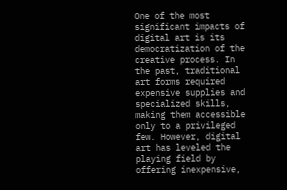One of the most significant impacts of digital art is its democratization of the creative process. In the past, traditional art forms required expensive supplies and specialized skills, making them accessible only to a privileged few. However, digital art has leveled the playing field by offering inexpensive,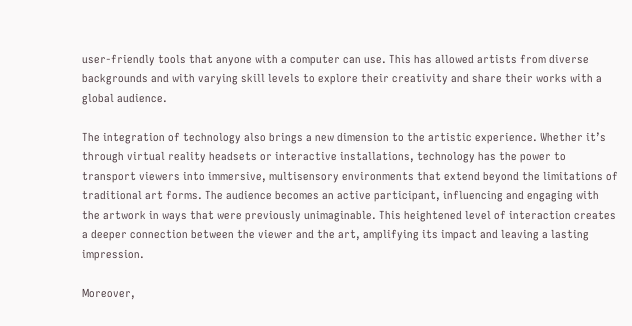user-friendly tools that anyone with a computer can use. This has allowed artists from diverse backgrounds and with varying skill levels to explore their creativity and share their works with a global audience.

The integration of technology also brings a new dimension to the artistic experience. Whether it’s through virtual reality headsets or interactive installations, technology has the power to transport viewers into immersive, multisensory environments that extend beyond the limitations of traditional art forms. The audience becomes an active participant, influencing and engaging with the artwork in ways that were previously unimaginable. This heightened level of interaction creates a deeper connection between the viewer and the art, amplifying its impact and leaving a lasting impression.

Moreover,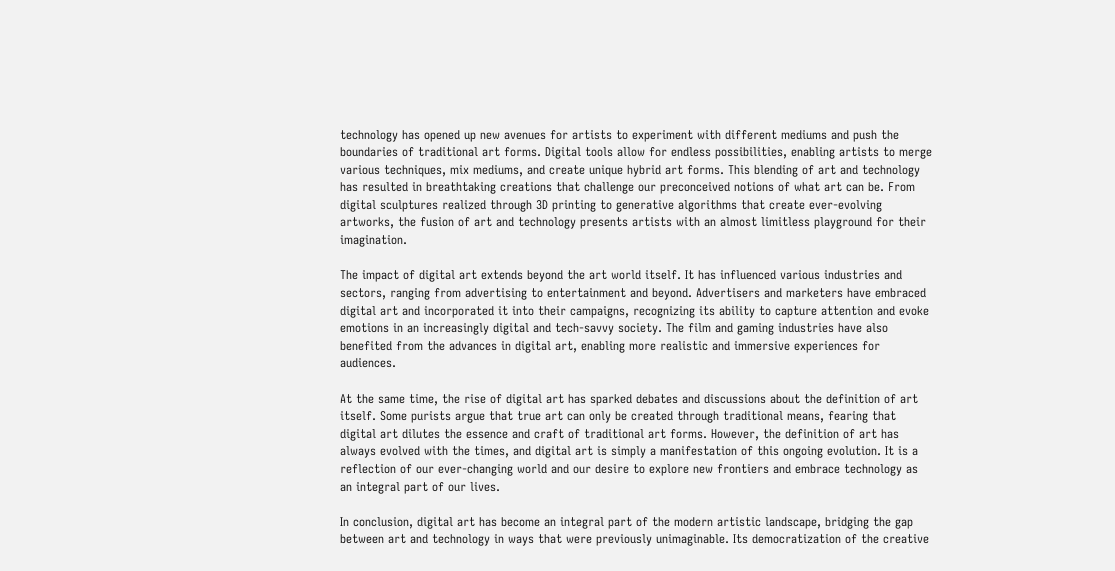technology has opened up new avenues for artists to experiment with different mediums and push the boundaries of traditional art forms. Digital tools allow for endless possibilities, enabling artists to merge various techniques, mix mediums, and create unique hybrid art forms. This blending of art and technology has resulted in breathtaking creations that challenge our preconceived notions of what art can be. From digital sculptures realized through 3D printing to generative algorithms that create ever-evolving artworks, the fusion of art and technology presents artists with an almost limitless playground for their imagination.

The impact of digital art extends beyond the art world itself. It has influenced various industries and sectors, ranging from advertising to entertainment and beyond. Advertisers and marketers have embraced digital art and incorporated it into their campaigns, recognizing its ability to capture attention and evoke emotions in an increasingly digital and tech-savvy society. The film and gaming industries have also benefited from the advances in digital art, enabling more realistic and immersive experiences for audiences.

At the same time, the rise of digital art has sparked debates and discussions about the definition of art itself. Some purists argue that true art can only be created through traditional means, fearing that digital art dilutes the essence and craft of traditional art forms. However, the definition of art has always evolved with the times, and digital art is simply a manifestation of this ongoing evolution. It is a reflection of our ever-changing world and our desire to explore new frontiers and embrace technology as an integral part of our lives.

In conclusion, digital art has become an integral part of the modern artistic landscape, bridging the gap between art and technology in ways that were previously unimaginable. Its democratization of the creative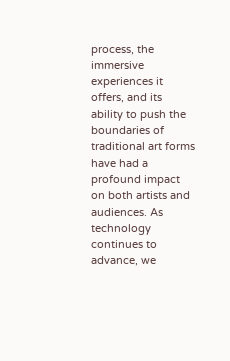process, the immersive experiences it offers, and its ability to push the boundaries of traditional art forms have had a profound impact on both artists and audiences. As technology continues to advance, we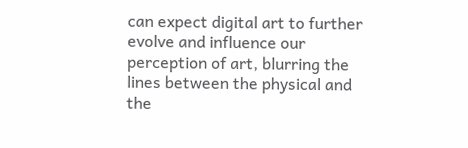can expect digital art to further evolve and influence our perception of art, blurring the lines between the physical and the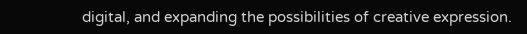digital, and expanding the possibilities of creative expression.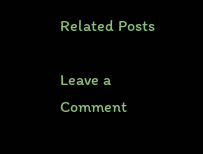Related Posts

Leave a Comment